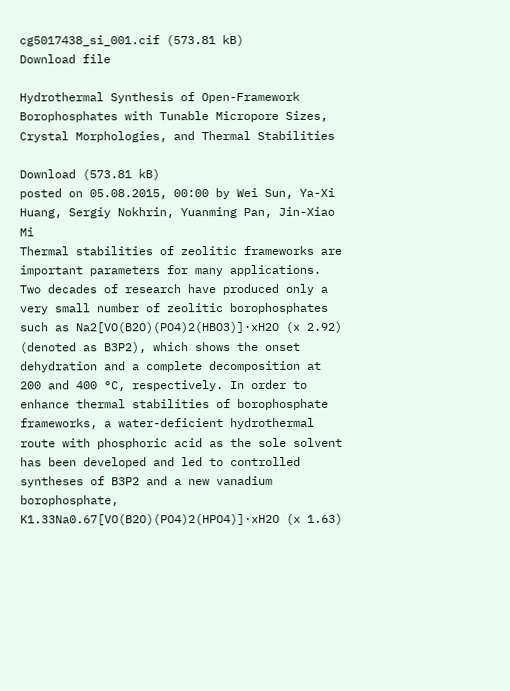cg5017438_si_001.cif (573.81 kB)
Download file

Hydrothermal Synthesis of Open-Framework Borophosphates with Tunable Micropore Sizes, Crystal Morphologies, and Thermal Stabilities

Download (573.81 kB)
posted on 05.08.2015, 00:00 by Wei Sun, Ya-Xi Huang, Sergiy Nokhrin, Yuanming Pan, Jin-Xiao Mi
Thermal stabilities of zeolitic frameworks are important parameters for many applications. Two decades of research have produced only a very small number of zeolitic borophosphates such as Na2[VO(B2O)(PO4)2(HBO3)]·xH2O (x 2.92) (denoted as B3P2), which shows the onset dehydration and a complete decomposition at 200 and 400 °C, respectively. In order to enhance thermal stabilities of borophosphate frameworks, a water-deficient hydrothermal route with phosphoric acid as the sole solvent has been developed and led to controlled syntheses of B3P2 and a new vanadium borophosphate, K1.33Na0.67[VO(B2O)(PO4)2(HPO4)]·xH2O (x 1.63)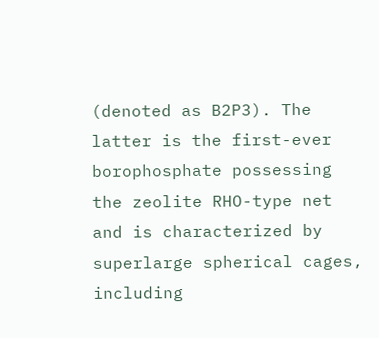(denoted as B2P3). The latter is the first-ever borophosphate possessing the zeolite RHO-type net and is characterized by superlarge spherical cages, including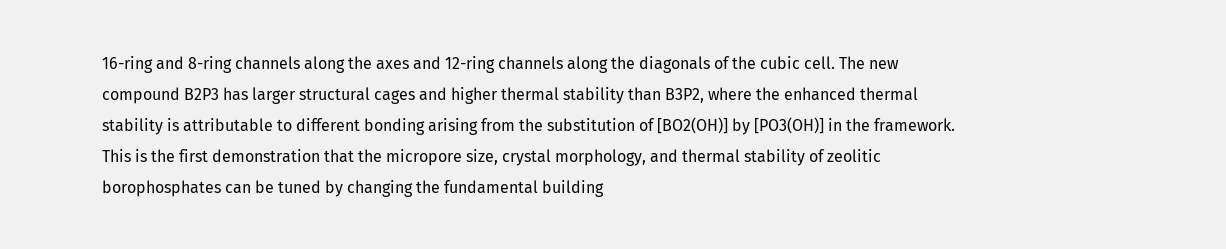16-ring and 8-ring channels along the axes and 12-ring channels along the diagonals of the cubic cell. The new compound B2P3 has larger structural cages and higher thermal stability than B3P2, where the enhanced thermal stability is attributable to different bonding arising from the substitution of [BO2(OH)] by [PO3(OH)] in the framework. This is the first demonstration that the micropore size, crystal morphology, and thermal stability of zeolitic borophosphates can be tuned by changing the fundamental building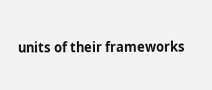units of their frameworks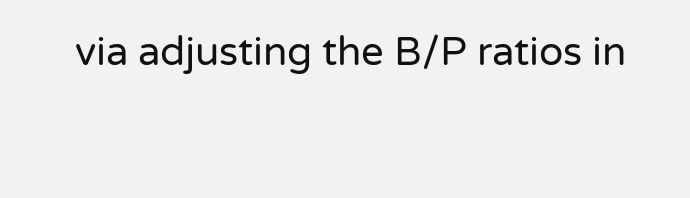via adjusting the B/P ratios in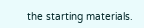the starting materials.